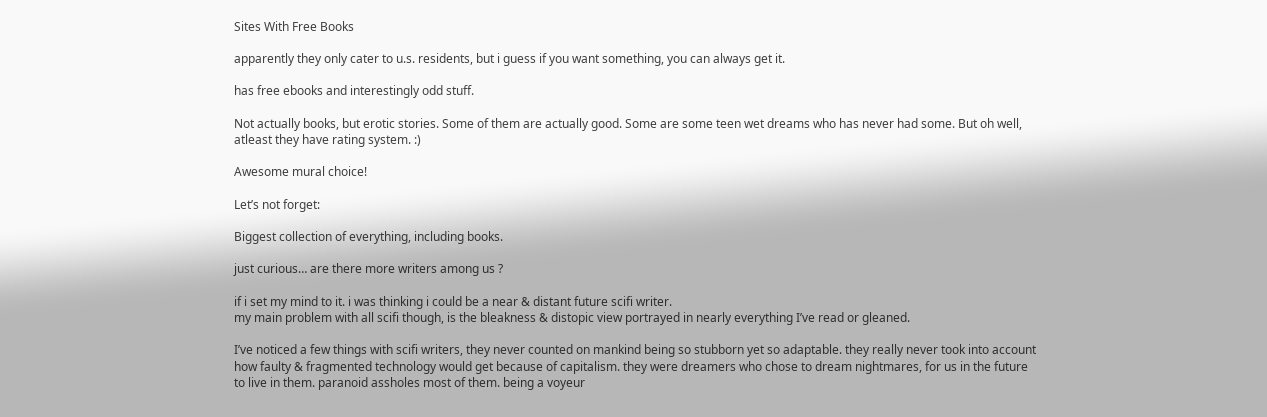Sites With Free Books

apparently they only cater to u.s. residents, but i guess if you want something, you can always get it.

has free ebooks and interestingly odd stuff.

Not actually books, but erotic stories. Some of them are actually good. Some are some teen wet dreams who has never had some. But oh well, atleast they have rating system. :)

Awesome mural choice!

Let’s not forget:

Biggest collection of everything, including books.

just curious… are there more writers among us ?

if i set my mind to it. i was thinking i could be a near & distant future scifi writer.
my main problem with all scifi though, is the bleakness & distopic view portrayed in nearly everything I’ve read or gleaned.

I’ve noticed a few things with scifi writers, they never counted on mankind being so stubborn yet so adaptable. they really never took into account how faulty & fragmented technology would get because of capitalism. they were dreamers who chose to dream nightmares, for us in the future to live in them. paranoid assholes most of them. being a voyeur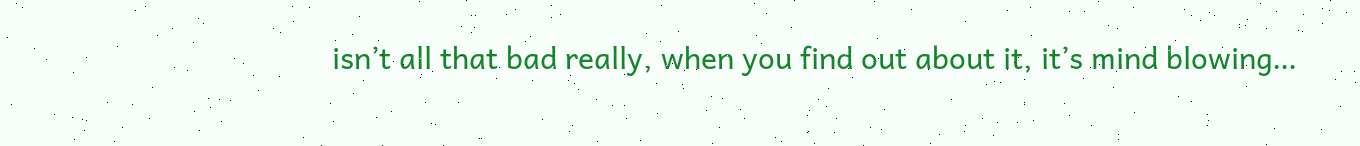isn’t all that bad really, when you find out about it, it’s mind blowing…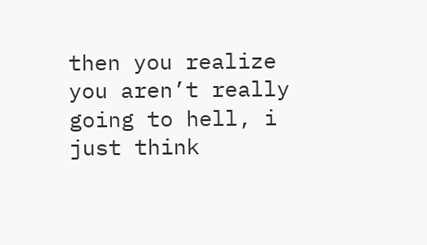then you realize you aren’t really going to hell, i just think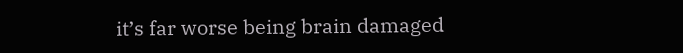it’s far worse being brain damaged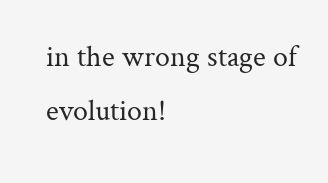in the wrong stage of evolution!